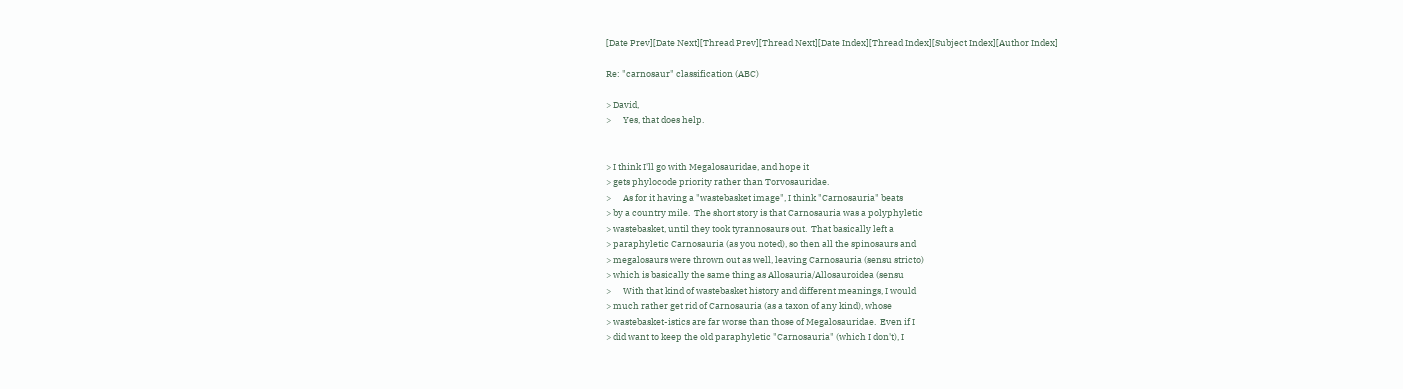[Date Prev][Date Next][Thread Prev][Thread Next][Date Index][Thread Index][Subject Index][Author Index]

Re: "carnosaur" classification (ABC)

> David,
>      Yes, that does help.


> I think I'll go with Megalosauridae, and hope it
> gets phylocode priority rather than Torvosauridae.
>      As for it having a "wastebasket image", I think "Carnosauria" beats
> by a country mile.  The short story is that Carnosauria was a polyphyletic
> wastebasket, until they took tyrannosaurs out.  That basically left a
> paraphyletic Carnosauria (as you noted), so then all the spinosaurs and
> megalosaurs were thrown out as well, leaving Carnosauria (sensu stricto)
> which is basically the same thing as Allosauria/Allosauroidea (sensu
>      With that kind of wastebasket history and different meanings, I would
> much rather get rid of Carnosauria (as a taxon of any kind), whose
> wastebasket-istics are far worse than those of Megalosauridae.  Even if I
> did want to keep the old paraphyletic "Carnosauria" (which I don't), I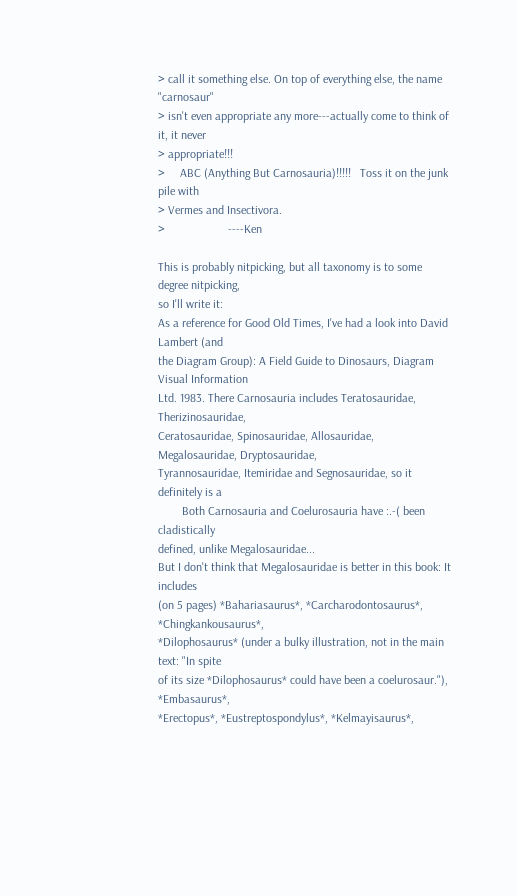> call it something else. On top of everything else, the name "carnosaur"
> isn't even appropriate any more---actually come to think of it, it never
> appropriate!!!
>     ABC (Anything But Carnosauria)!!!!!   Toss it on the junk pile with
> Vermes and Insectivora.
>                     ----Ken

This is probably nitpicking, but all taxonomy is to some degree nitpicking,
so I'll write it:
As a reference for Good Old Times, I've had a look into David Lambert (and
the Diagram Group): A Field Guide to Dinosaurs, Diagram Visual Information
Ltd. 1983. There Carnosauria includes Teratosauridae, Therizinosauridae,
Ceratosauridae, Spinosauridae, Allosauridae, Megalosauridae, Dryptosauridae,
Tyrannosauridae, Itemiridae and Segnosauridae, so it definitely is a
        Both Carnosauria and Coelurosauria have :.-( been cladistically
defined, unlike Megalosauridae...
But I don't think that Megalosauridae is better in this book: It includes
(on 5 pages) *Bahariasaurus*, *Carcharodontosaurus*, *Chingkankousaurus*,
*Dilophosaurus* (under a bulky illustration, not in the main text: "In spite
of its size *Dilophosaurus* could have been a coelurosaur."), *Embasaurus*,
*Erectopus*, *Eustreptospondylus*, *Kelmayisaurus*,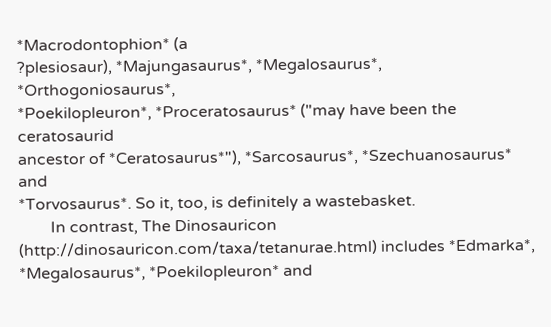*Macrodontophion* (a
?plesiosaur), *Majungasaurus*, *Megalosaurus*, *Orthogoniosaurus*,
*Poekilopleuron*, *Proceratosaurus* ("may have been the ceratosaurid
ancestor of *Ceratosaurus*"), *Sarcosaurus*, *Szechuanosaurus* and
*Torvosaurus*. So it, too, is definitely a wastebasket.
        In contrast, The Dinosauricon
(http://dinosauricon.com/taxa/tetanurae.html) includes *Edmarka*,
*Megalosaurus*, *Poekilopleuron* and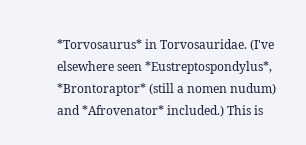*Torvosaurus* in Torvosauridae. (I've
elsewhere seen *Eustreptospondylus*, *Brontoraptor* (still a nomen nudum)
and *Afrovenator* included.) This is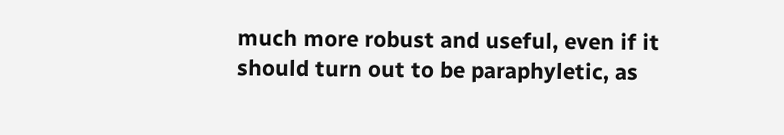much more robust and useful, even if it
should turn out to be paraphyletic, as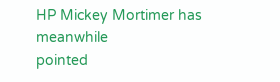HP Mickey Mortimer has meanwhile
pointed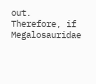out. Therefore, if Megalosauridae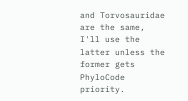and Torvosauridae are the same,
I'll use the latter unless the former gets PhyloCode priority.